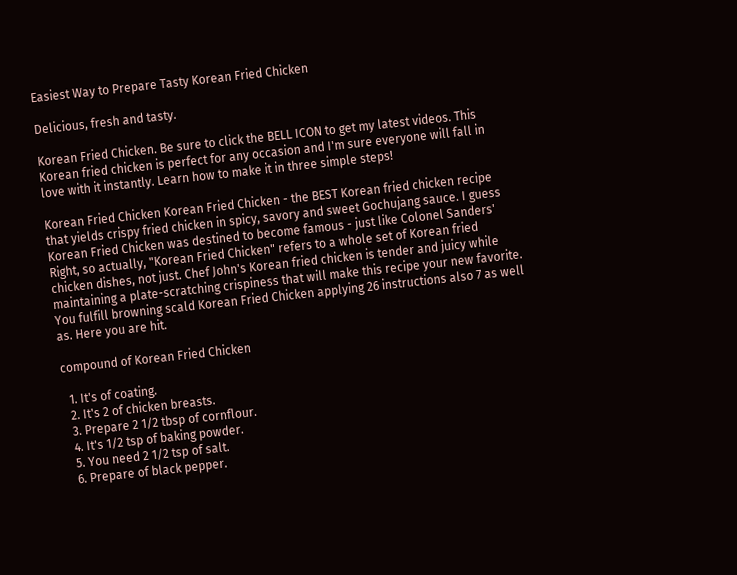Easiest Way to Prepare Tasty Korean Fried Chicken

Delicious, fresh and tasty.

Korean Fried Chicken. Be sure to click the BELL ICON to get my latest videos. This Korean fried chicken is perfect for any occasion and I'm sure everyone will fall in love with it instantly. Learn how to make it in three simple steps!

Korean Fried Chicken Korean Fried Chicken - the BEST Korean fried chicken recipe that yields crispy fried chicken in spicy, savory and sweet Gochujang sauce. I guess Korean Fried Chicken was destined to become famous - just like Colonel Sanders' Right, so actually, "Korean Fried Chicken" refers to a whole set of Korean fried chicken dishes, not just. Chef John's Korean fried chicken is tender and juicy while maintaining a plate-scratching crispiness that will make this recipe your new favorite. You fulfill browning scald Korean Fried Chicken applying 26 instructions also 7 as well as. Here you are hit.

compound of Korean Fried Chicken

  1. It's of coating.
  2. It's 2 of chicken breasts.
  3. Prepare 2 1/2 tbsp of cornflour.
  4. It's 1/2 tsp of baking powder.
  5. You need 2 1/2 tsp of salt.
  6. Prepare of black pepper.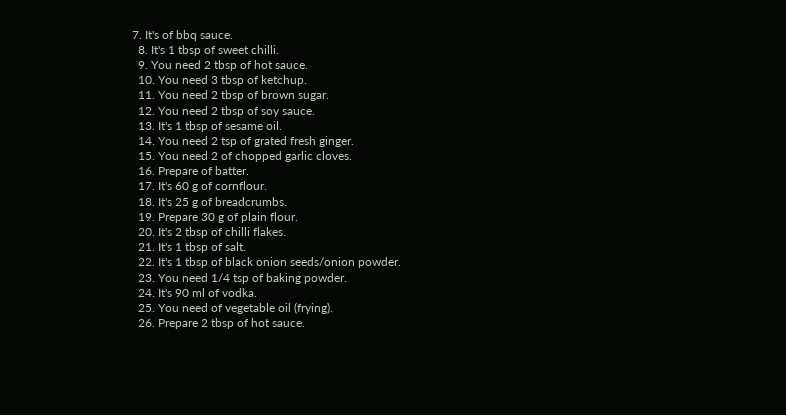7. It's of bbq sauce.
  8. It's 1 tbsp of sweet chilli.
  9. You need 2 tbsp of hot sauce.
  10. You need 3 tbsp of ketchup.
  11. You need 2 tbsp of brown sugar.
  12. You need 2 tbsp of soy sauce.
  13. It's 1 tbsp of sesame oil.
  14. You need 2 tsp of grated fresh ginger.
  15. You need 2 of chopped garlic cloves.
  16. Prepare of batter.
  17. It's 60 g of cornflour.
  18. It's 25 g of breadcrumbs.
  19. Prepare 30 g of plain flour.
  20. It's 2 tbsp of chilli flakes.
  21. It's 1 tbsp of salt.
  22. It's 1 tbsp of black onion seeds/onion powder.
  23. You need 1/4 tsp of baking powder.
  24. It's 90 ml of vodka.
  25. You need of vegetable oil (frying).
  26. Prepare 2 tbsp of hot sauce.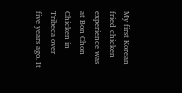My first Korean fried chicken experience was at Bon Chon Chicken in Tribeca over five years ago. It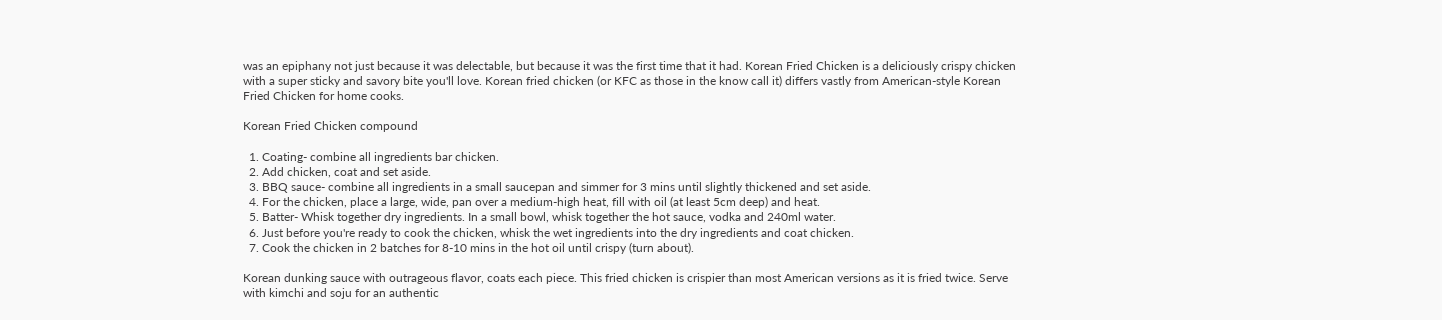was an epiphany not just because it was delectable, but because it was the first time that it had. Korean Fried Chicken is a deliciously crispy chicken with a super sticky and savory bite you'll love. Korean fried chicken (or KFC as those in the know call it) differs vastly from American-style Korean Fried Chicken for home cooks.

Korean Fried Chicken compound

  1. Coating- combine all ingredients bar chicken.
  2. Add chicken, coat and set aside.
  3. BBQ sauce- combine all ingredients in a small saucepan and simmer for 3 mins until slightly thickened and set aside.
  4. For the chicken, place a large, wide, pan over a medium-high heat, fill with oil (at least 5cm deep) and heat.
  5. Batter- Whisk together dry ingredients. In a small bowl, whisk together the hot sauce, vodka and 240ml water.
  6. Just before you're ready to cook the chicken, whisk the wet ingredients into the dry ingredients and coat chicken.
  7. Cook the chicken in 2 batches for 8-10 mins in the hot oil until crispy (turn about).

Korean dunking sauce with outrageous flavor, coats each piece. This fried chicken is crispier than most American versions as it is fried twice. Serve with kimchi and soju for an authentic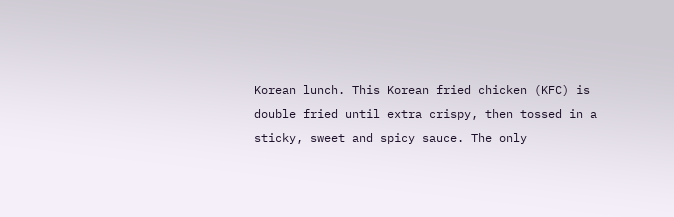Korean lunch. This Korean fried chicken (KFC) is double fried until extra crispy, then tossed in a sticky, sweet and spicy sauce. The only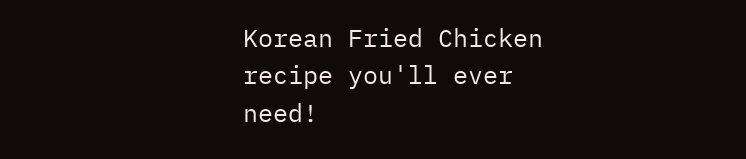Korean Fried Chicken recipe you'll ever need!